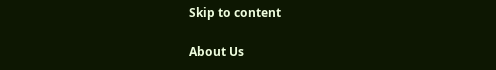Skip to content

About Us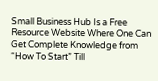Small Business Hub Is a Free Resource Website Where One Can Get Complete Knowledge from “How To Start” Till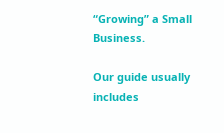“Growing” a Small Business.

Our guide usually includes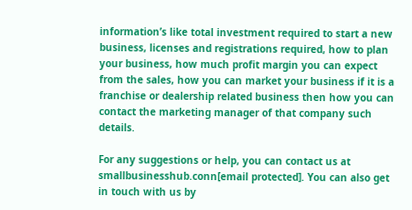information’s like total investment required to start a new business, licenses and registrations required, how to plan your business, how much profit margin you can expect from the sales, how you can market your business if it is a franchise or dealership related business then how you can contact the marketing manager of that company such details.

For any suggestions or help, you can contact us at smallbusinesshub.conn[email protected]. You can also get in touch with us by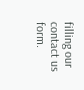filling our contact us form.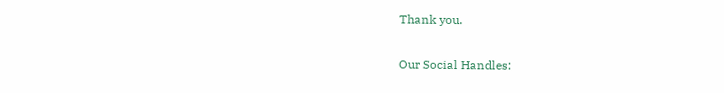Thank you.

Our Social Handles: